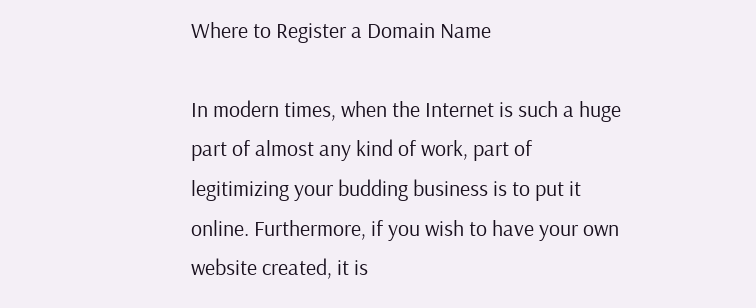Where to Register a Domain Name

In modern times, when the Internet is such a huge part of almost any kind of work, part of legitimizing your budding business is to put it online. Furthermore, if you wish to have your own website created, it is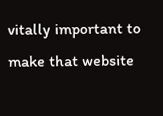vitally important to make that website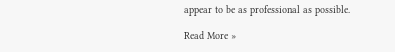appear to be as professional as possible.

Read More »